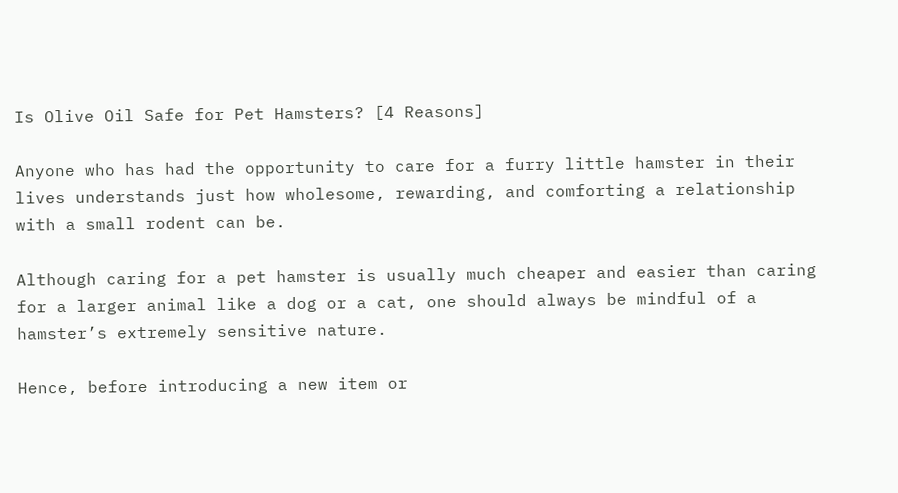Is Olive Oil Safe for Pet Hamsters? [4 Reasons]

Anyone who has had the opportunity to care for a furry little hamster in their lives understands just how wholesome, rewarding, and comforting a relationship with a small rodent can be.

Although caring for a pet hamster is usually much cheaper and easier than caring for a larger animal like a dog or a cat, one should always be mindful of a hamster’s extremely sensitive nature.

Hence, before introducing a new item or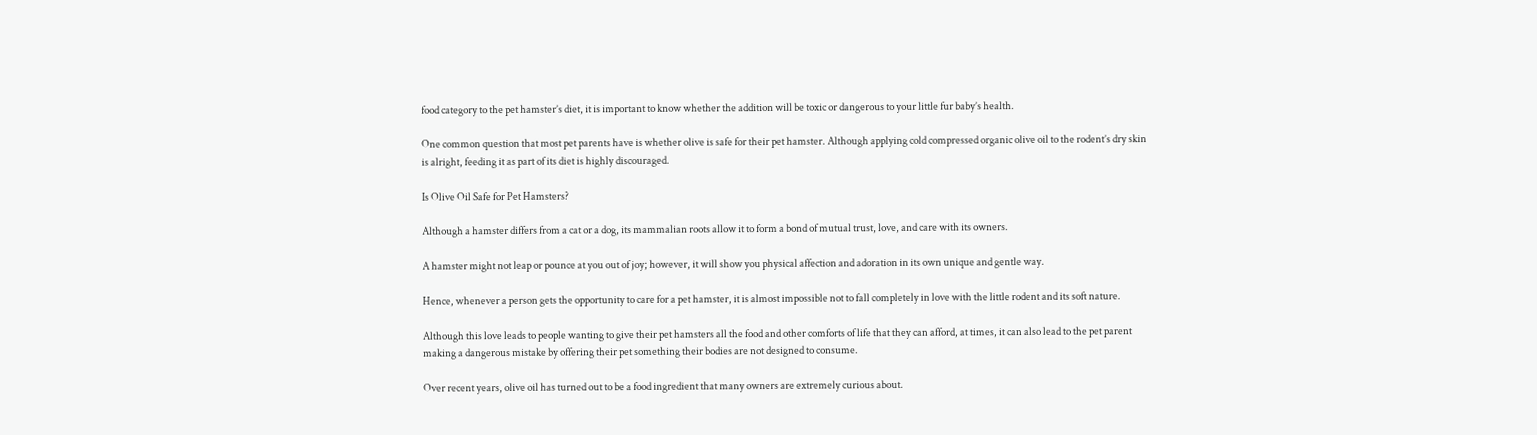food category to the pet hamster’s diet, it is important to know whether the addition will be toxic or dangerous to your little fur baby’s health.

One common question that most pet parents have is whether olive is safe for their pet hamster. Although applying cold compressed organic olive oil to the rodent’s dry skin is alright, feeding it as part of its diet is highly discouraged.

Is Olive Oil Safe for Pet Hamsters?

Although a hamster differs from a cat or a dog, its mammalian roots allow it to form a bond of mutual trust, love, and care with its owners.

A hamster might not leap or pounce at you out of joy; however, it will show you physical affection and adoration in its own unique and gentle way.

Hence, whenever a person gets the opportunity to care for a pet hamster, it is almost impossible not to fall completely in love with the little rodent and its soft nature.

Although this love leads to people wanting to give their pet hamsters all the food and other comforts of life that they can afford, at times, it can also lead to the pet parent making a dangerous mistake by offering their pet something their bodies are not designed to consume.

Over recent years, olive oil has turned out to be a food ingredient that many owners are extremely curious about.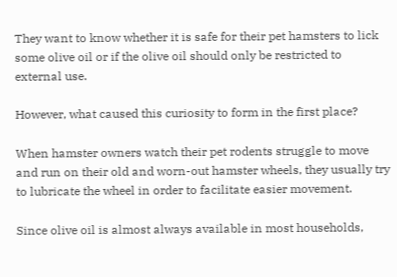They want to know whether it is safe for their pet hamsters to lick some olive oil or if the olive oil should only be restricted to external use.

However, what caused this curiosity to form in the first place?

When hamster owners watch their pet rodents struggle to move and run on their old and worn-out hamster wheels, they usually try to lubricate the wheel in order to facilitate easier movement.

Since olive oil is almost always available in most households,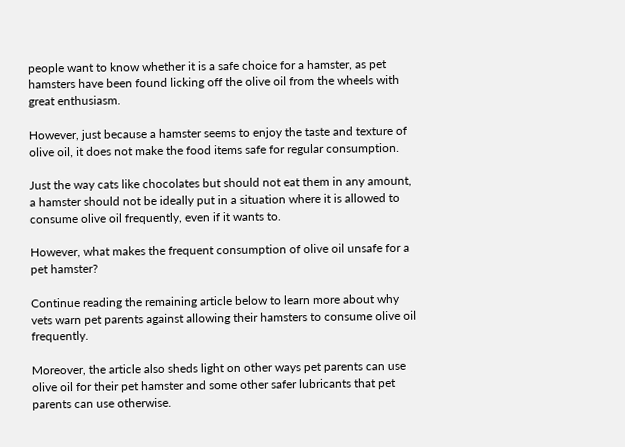people want to know whether it is a safe choice for a hamster, as pet hamsters have been found licking off the olive oil from the wheels with great enthusiasm.

However, just because a hamster seems to enjoy the taste and texture of olive oil, it does not make the food items safe for regular consumption.

Just the way cats like chocolates but should not eat them in any amount, a hamster should not be ideally put in a situation where it is allowed to consume olive oil frequently, even if it wants to.

However, what makes the frequent consumption of olive oil unsafe for a pet hamster?

Continue reading the remaining article below to learn more about why vets warn pet parents against allowing their hamsters to consume olive oil frequently.

Moreover, the article also sheds light on other ways pet parents can use olive oil for their pet hamster and some other safer lubricants that pet parents can use otherwise.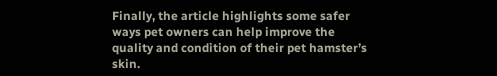Finally, the article highlights some safer ways pet owners can help improve the quality and condition of their pet hamster’s skin.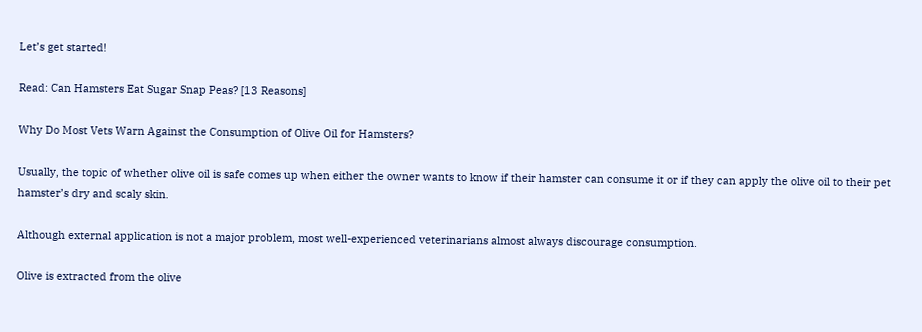Let’s get started!

Read: Can Hamsters Eat Sugar Snap Peas? [13 Reasons]

Why Do Most Vets Warn Against the Consumption of Olive Oil for Hamsters?

Usually, the topic of whether olive oil is safe comes up when either the owner wants to know if their hamster can consume it or if they can apply the olive oil to their pet hamster’s dry and scaly skin.

Although external application is not a major problem, most well-experienced veterinarians almost always discourage consumption.

Olive is extracted from the olive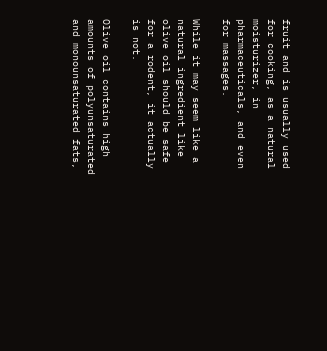fruit and is usually used for cooking, as a natural moisturizer, in pharmaceuticals, and even for massages.

While it may seem like a natural ingredient like olive oil should be safe for a rodent, it actually is not.

Olive oil contains high amounts of polyunsaturated and monounsaturated fats,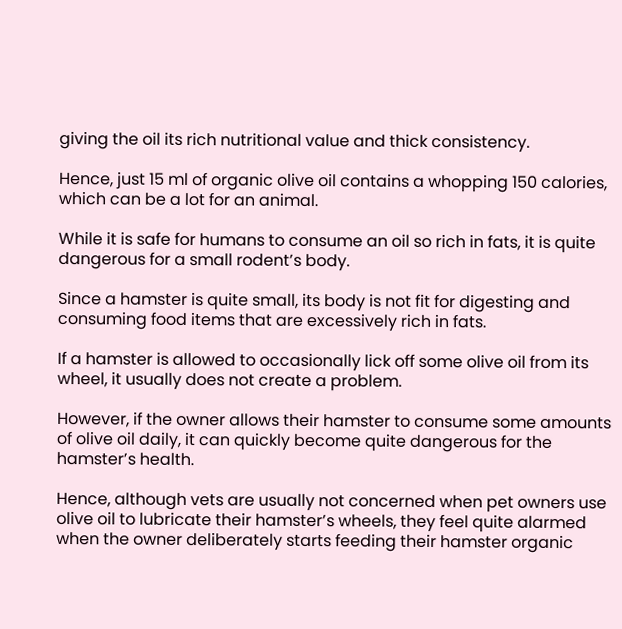giving the oil its rich nutritional value and thick consistency.

Hence, just 15 ml of organic olive oil contains a whopping 150 calories, which can be a lot for an animal.

While it is safe for humans to consume an oil so rich in fats, it is quite dangerous for a small rodent’s body.

Since a hamster is quite small, its body is not fit for digesting and consuming food items that are excessively rich in fats.

If a hamster is allowed to occasionally lick off some olive oil from its wheel, it usually does not create a problem.

However, if the owner allows their hamster to consume some amounts of olive oil daily, it can quickly become quite dangerous for the hamster’s health.

Hence, although vets are usually not concerned when pet owners use olive oil to lubricate their hamster’s wheels, they feel quite alarmed when the owner deliberately starts feeding their hamster organic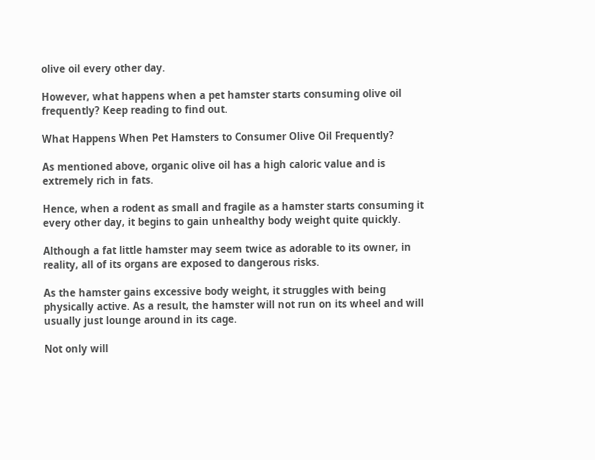olive oil every other day.

However, what happens when a pet hamster starts consuming olive oil frequently? Keep reading to find out.

What Happens When Pet Hamsters to Consumer Olive Oil Frequently?

As mentioned above, organic olive oil has a high caloric value and is extremely rich in fats.

Hence, when a rodent as small and fragile as a hamster starts consuming it every other day, it begins to gain unhealthy body weight quite quickly.

Although a fat little hamster may seem twice as adorable to its owner, in reality, all of its organs are exposed to dangerous risks.

As the hamster gains excessive body weight, it struggles with being physically active. As a result, the hamster will not run on its wheel and will usually just lounge around in its cage.

Not only will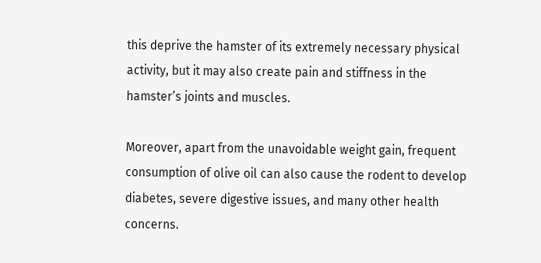this deprive the hamster of its extremely necessary physical activity, but it may also create pain and stiffness in the hamster’s joints and muscles.

Moreover, apart from the unavoidable weight gain, frequent consumption of olive oil can also cause the rodent to develop diabetes, severe digestive issues, and many other health concerns.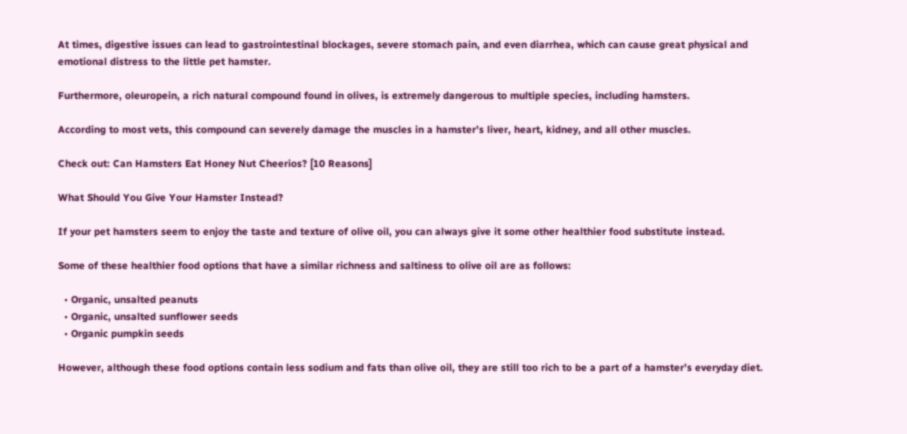At times, digestive issues can lead to gastrointestinal blockages, severe stomach pain, and even diarrhea, which can cause great physical and emotional distress to the little pet hamster.

Furthermore, oleuropein, a rich natural compound found in olives, is extremely dangerous to multiple species, including hamsters.

According to most vets, this compound can severely damage the muscles in a hamster’s liver, heart, kidney, and all other muscles.

Check out: Can Hamsters Eat Honey Nut Cheerios? [10 Reasons]

What Should You Give Your Hamster Instead?

If your pet hamsters seem to enjoy the taste and texture of olive oil, you can always give it some other healthier food substitute instead.

Some of these healthier food options that have a similar richness and saltiness to olive oil are as follows:

  • Organic, unsalted peanuts
  • Organic, unsalted sunflower seeds
  • Organic pumpkin seeds

However, although these food options contain less sodium and fats than olive oil, they are still too rich to be a part of a hamster’s everyday diet.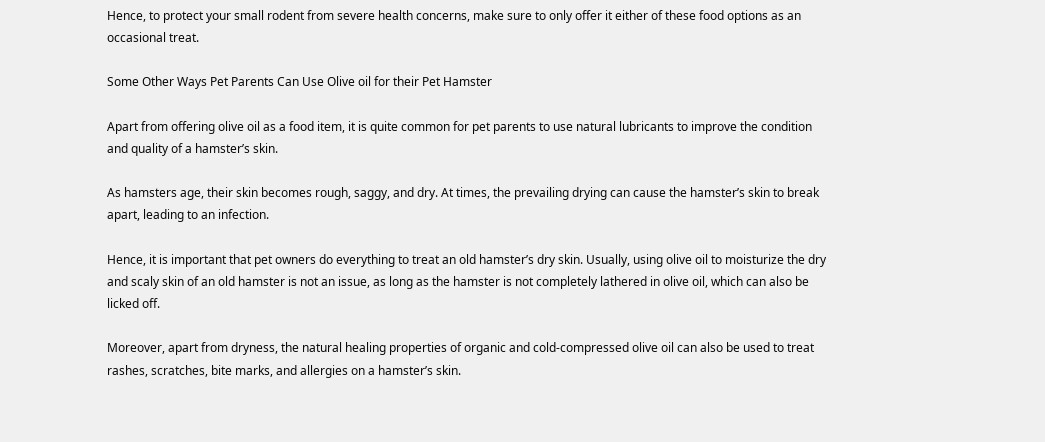Hence, to protect your small rodent from severe health concerns, make sure to only offer it either of these food options as an occasional treat.

Some Other Ways Pet Parents Can Use Olive oil for their Pet Hamster

Apart from offering olive oil as a food item, it is quite common for pet parents to use natural lubricants to improve the condition and quality of a hamster’s skin.

As hamsters age, their skin becomes rough, saggy, and dry. At times, the prevailing drying can cause the hamster’s skin to break apart, leading to an infection.

Hence, it is important that pet owners do everything to treat an old hamster’s dry skin. Usually, using olive oil to moisturize the dry and scaly skin of an old hamster is not an issue, as long as the hamster is not completely lathered in olive oil, which can also be licked off.

Moreover, apart from dryness, the natural healing properties of organic and cold-compressed olive oil can also be used to treat rashes, scratches, bite marks, and allergies on a hamster’s skin.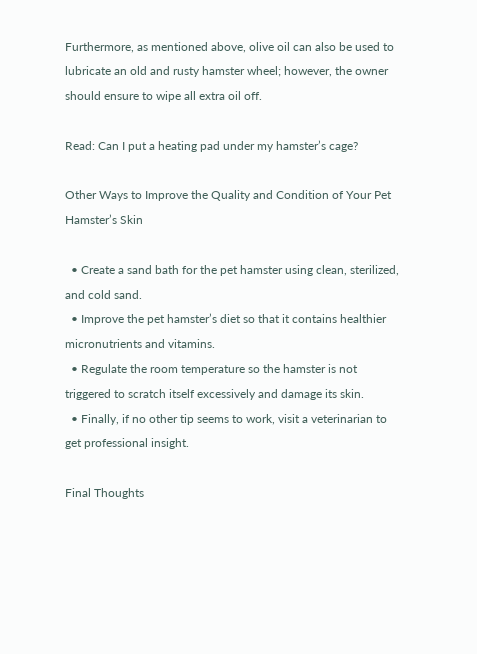Furthermore, as mentioned above, olive oil can also be used to lubricate an old and rusty hamster wheel; however, the owner should ensure to wipe all extra oil off.

Read: Can I put a heating pad under my hamster’s cage?

Other Ways to Improve the Quality and Condition of Your Pet Hamster’s Skin

  • Create a sand bath for the pet hamster using clean, sterilized, and cold sand.
  • Improve the pet hamster’s diet so that it contains healthier micronutrients and vitamins.
  • Regulate the room temperature so the hamster is not triggered to scratch itself excessively and damage its skin.
  • Finally, if no other tip seems to work, visit a veterinarian to get professional insight.

Final Thoughts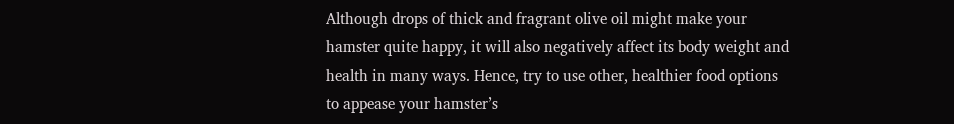Although drops of thick and fragrant olive oil might make your hamster quite happy, it will also negatively affect its body weight and health in many ways. Hence, try to use other, healthier food options to appease your hamster’s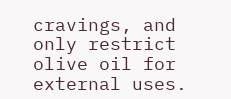cravings, and only restrict olive oil for external uses.